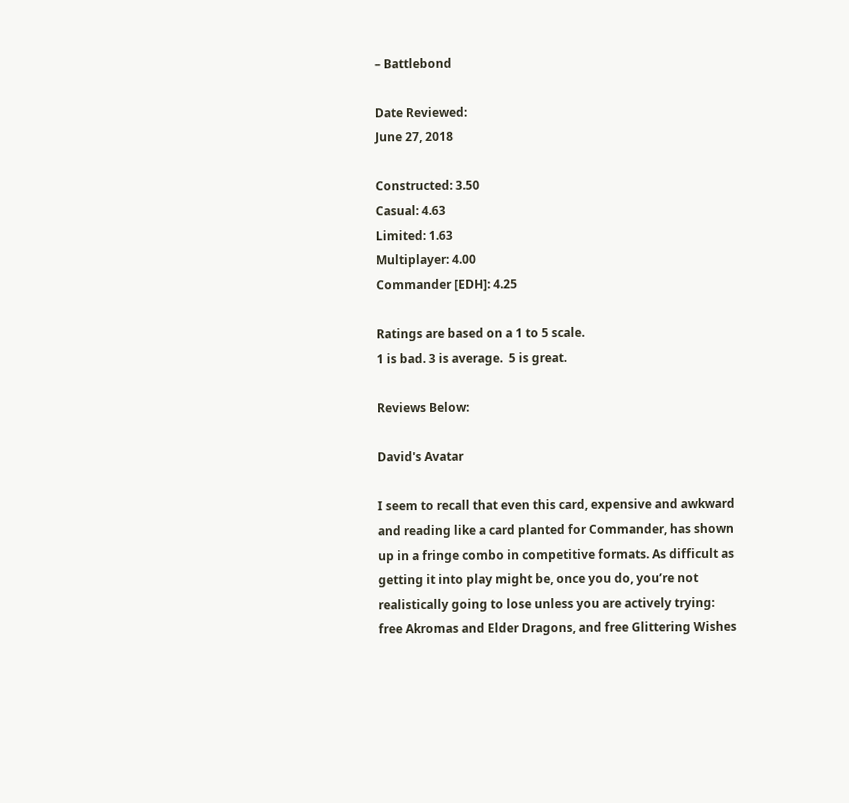– Battlebond

Date Reviewed:
June 27, 2018

Constructed: 3.50
Casual: 4.63
Limited: 1.63
Multiplayer: 4.00
Commander [EDH]: 4.25

Ratings are based on a 1 to 5 scale.
1 is bad. 3 is average.  5 is great.

Reviews Below:

David's Avatar

I seem to recall that even this card, expensive and awkward and reading like a card planted for Commander, has shown up in a fringe combo in competitive formats. As difficult as getting it into play might be, once you do, you’re not realistically going to lose unless you are actively trying: free Akromas and Elder Dragons, and free Glittering Wishes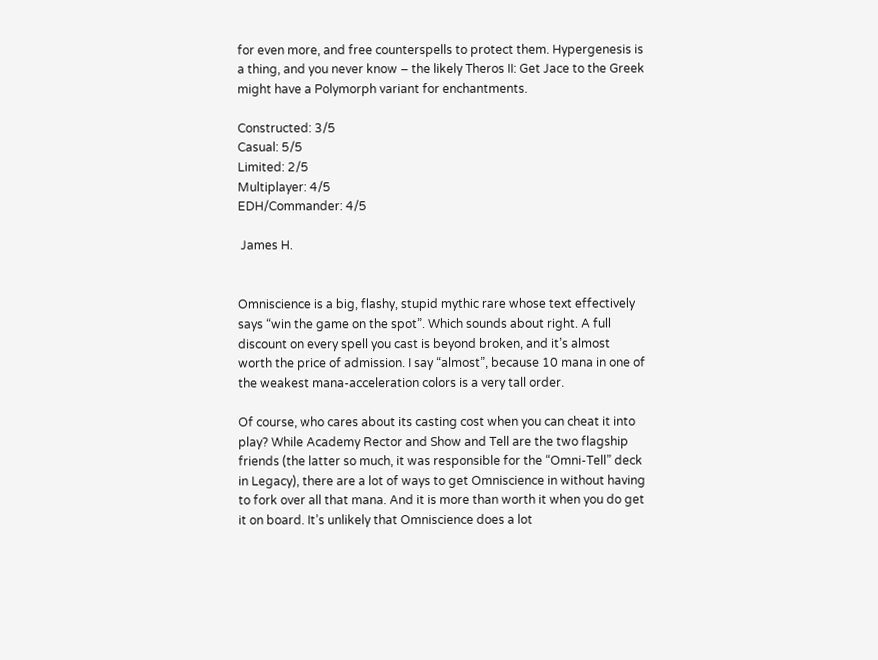for even more, and free counterspells to protect them. Hypergenesis is a thing, and you never know – the likely Theros II: Get Jace to the Greek might have a Polymorph variant for enchantments.

Constructed: 3/5
Casual: 5/5
Limited: 2/5
Multiplayer: 4/5
EDH/Commander: 4/5

 James H.


Omniscience is a big, flashy, stupid mythic rare whose text effectively says “win the game on the spot”. Which sounds about right. A full discount on every spell you cast is beyond broken, and it’s almost worth the price of admission. I say “almost”, because 10 mana in one of the weakest mana-acceleration colors is a very tall order.

Of course, who cares about its casting cost when you can cheat it into play? While Academy Rector and Show and Tell are the two flagship friends (the latter so much, it was responsible for the “Omni-Tell” deck in Legacy), there are a lot of ways to get Omniscience in without having to fork over all that mana. And it is more than worth it when you do get it on board. It’s unlikely that Omniscience does a lot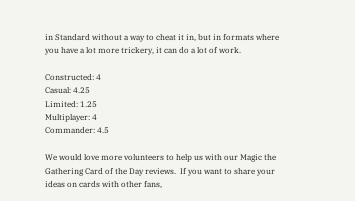in Standard without a way to cheat it in, but in formats where you have a lot more trickery, it can do a lot of work.

Constructed: 4
Casual: 4.25
Limited: 1.25
Multiplayer: 4
Commander: 4.5

We would love more volunteers to help us with our Magic the Gathering Card of the Day reviews.  If you want to share your ideas on cards with other fans,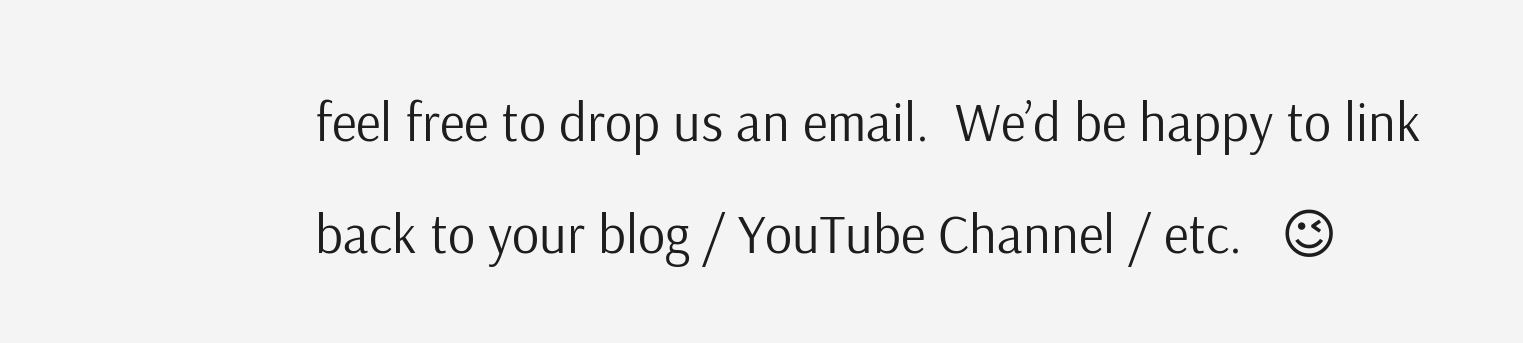feel free to drop us an email.  We’d be happy to link back to your blog / YouTube Channel / etc.   😉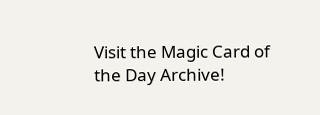Visit the Magic Card of the Day Archive!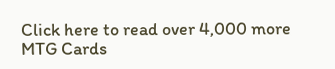Click here to read over 4,000 more MTG Cards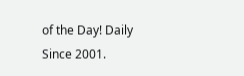of the Day! Daily Since 2001.